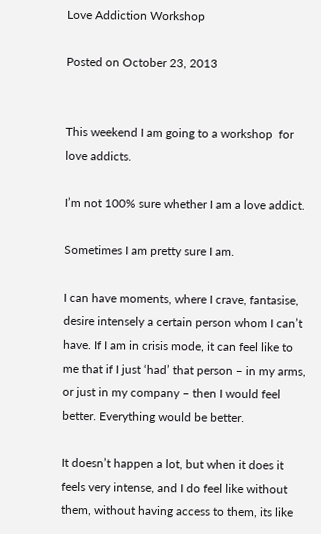Love Addiction Workshop

Posted on October 23, 2013


This weekend I am going to a workshop  for love addicts.

I’m not 100% sure whether I am a love addict.

Sometimes I am pretty sure I am.

I can have moments, where I crave, fantasise, desire intensely a certain person whom I can’t have. If I am in crisis mode, it can feel like to me that if I just ‘had’ that person – in my arms, or just in my company – then I would feel better. Everything would be better.

It doesn’t happen a lot, but when it does it feels very intense, and I do feel like without them, without having access to them, its like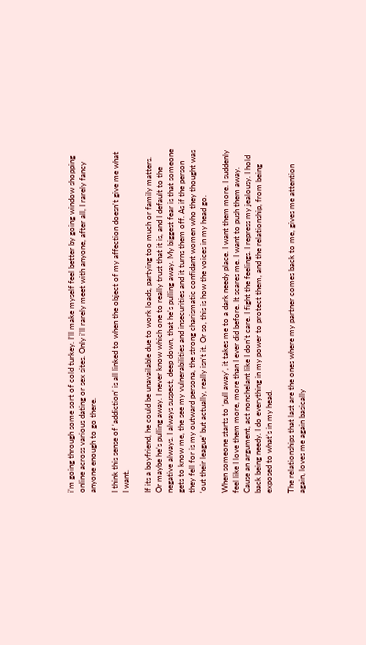i’m going through some sort of cold turkey. I’ll make myself feel better by going window shopping online across various dating or sex sites. Only i’ll rarely meet with anyone, after all, I rarely fancy anyone enough to go there.

I think this sense of ‘addiction’ is all linked to when the object of my affection doesn’t give me what I want.

If its a boyfriend, he could be unavailable due to work loads, partying too much or family matters. Or maybe he’s pulling away. I never know which one to really trust that it is, and I default to the negative always. I always suspect, deep down, that he’s pulling away. My biggest fear is that someone gets to know me, the see my vulnerabilities and insecurities and it turns them off. As if the person they fell for is my outward persona, the strong charismatic confidant women who they thought was ‘out their league’ but actually, really isn’t it. Or so, this is how the voices in my head go.

When someone starts to ‘pull away’, it takes me to a dark needy place. I want them more. I suddenly feel like I love them more, more than I ever did before. It scares me. I want to push them away. Cause an argument, act nonchelant like I don’t care. I fight the feelings. I repress my jealousy. I hold back being needy. I do everything in my power to protect them, and the relationship, from being exposed to what’s in my head.

The relationships that last are the ones where my partner comes back to me, gives me attention again, loves me again basically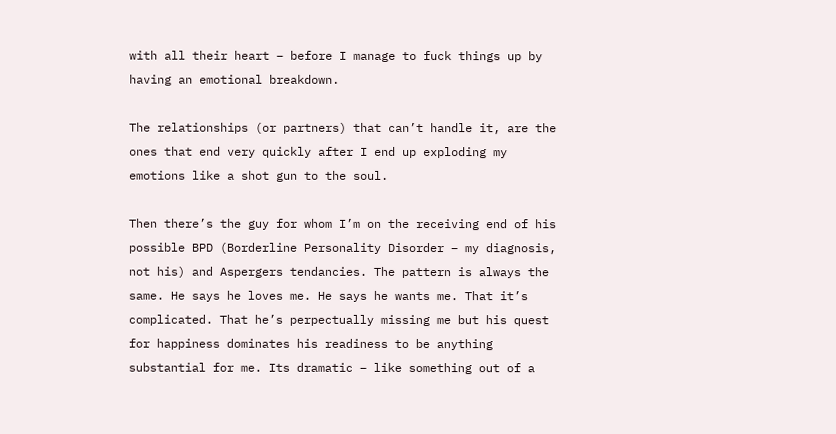with all their heart – before I manage to fuck things up by having an emotional breakdown.

The relationships (or partners) that can’t handle it, are the ones that end very quickly after I end up exploding my emotions like a shot gun to the soul.

Then there’s the guy for whom I’m on the receiving end of his possible BPD (Borderline Personality Disorder – my diagnosis, not his) and Aspergers tendancies. The pattern is always the same. He says he loves me. He says he wants me. That it’s complicated. That he’s perpectually missing me but his quest for happiness dominates his readiness to be anything substantial for me. Its dramatic – like something out of a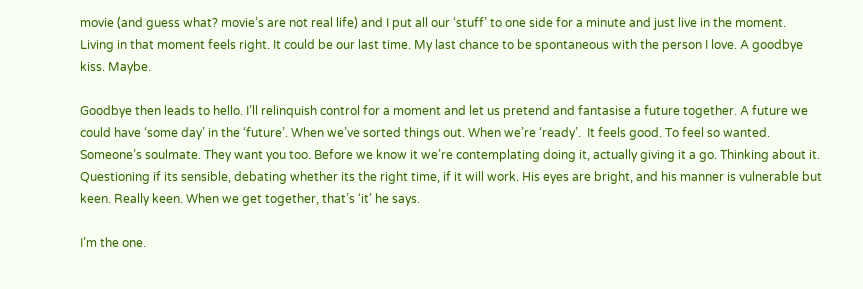movie (and guess what? movie’s are not real life) and I put all our ‘stuff’ to one side for a minute and just live in the moment. Living in that moment feels right. It could be our last time. My last chance to be spontaneous with the person I love. A goodbye kiss. Maybe.

Goodbye then leads to hello. I’ll relinquish control for a moment and let us pretend and fantasise a future together. A future we could have ‘some day’ in the ‘future’. When we’ve sorted things out. When we’re ‘ready’.  It feels good. To feel so wanted. Someone’s soulmate. They want you too. Before we know it we’re contemplating doing it, actually giving it a go. Thinking about it. Questioning if its sensible, debating whether its the right time, if it will work. His eyes are bright, and his manner is vulnerable but keen. Really keen. When we get together, that’s ‘it’ he says.

I’m the one.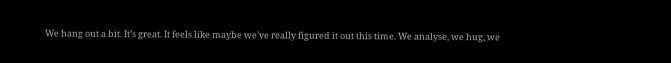We hang out a bit. It’s great. It feels like maybe we’ve really figured it out this time. We analyse, we hug, we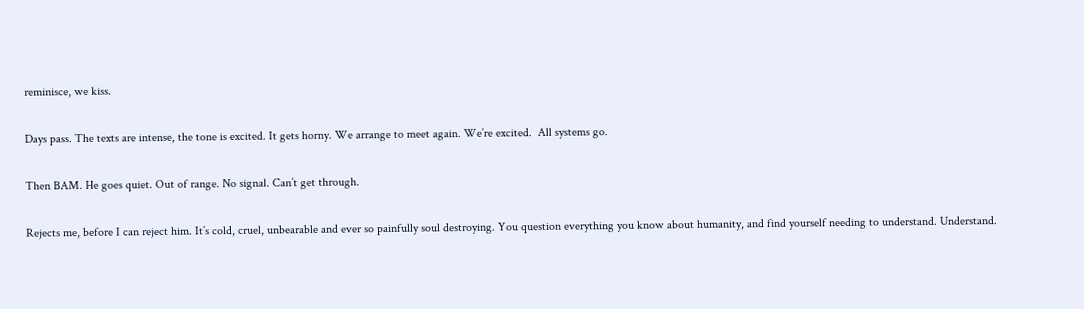reminisce, we kiss.

Days pass. The texts are intense, the tone is excited. It gets horny. We arrange to meet again. We’re excited.  All systems go.

Then BAM. He goes quiet. Out of range. No signal. Can’t get through.

Rejects me, before I can reject him. It’s cold, cruel, unbearable and ever so painfully soul destroying. You question everything you know about humanity, and find yourself needing to understand. Understand.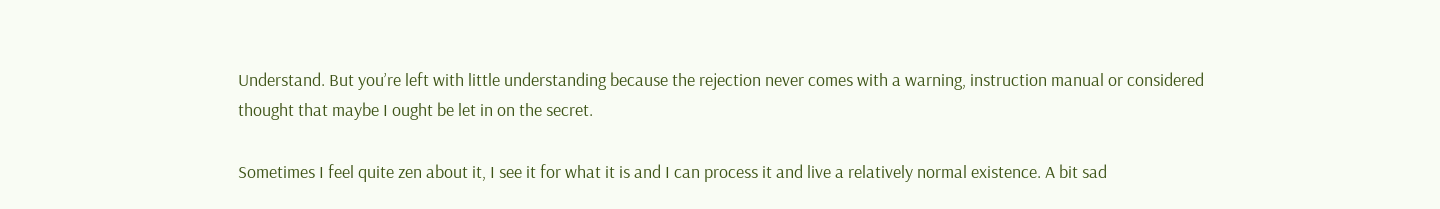Understand. But you’re left with little understanding because the rejection never comes with a warning, instruction manual or considered thought that maybe I ought be let in on the secret.

Sometimes I feel quite zen about it, I see it for what it is and I can process it and live a relatively normal existence. A bit sad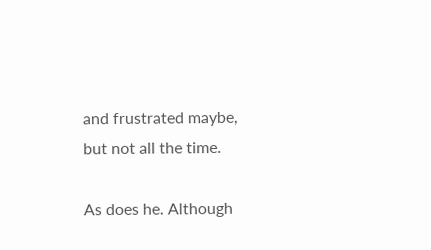and frustrated maybe, but not all the time.

As does he. Although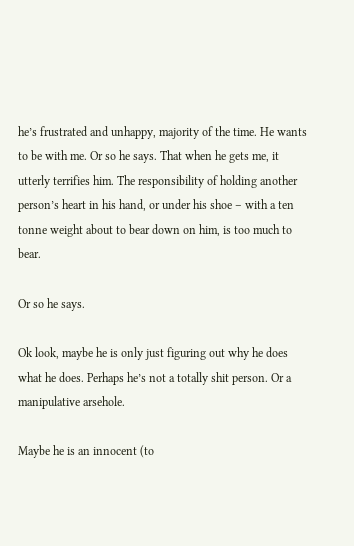he’s frustrated and unhappy, majority of the time. He wants to be with me. Or so he says. That when he gets me, it utterly terrifies him. The responsibility of holding another person’s heart in his hand, or under his shoe – with a ten tonne weight about to bear down on him, is too much to bear.

Or so he says.

Ok look, maybe he is only just figuring out why he does what he does. Perhaps he’s not a totally shit person. Or a manipulative arsehole.

Maybe he is an innocent (to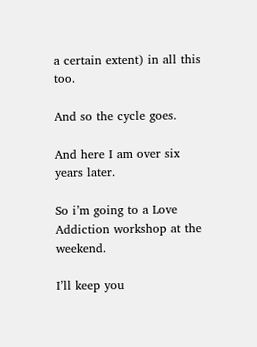a certain extent) in all this too.

And so the cycle goes.

And here I am over six years later.

So i’m going to a Love Addiction workshop at the weekend.

I’ll keep you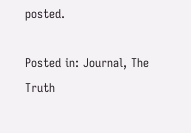posted.

Posted in: Journal, The Truth